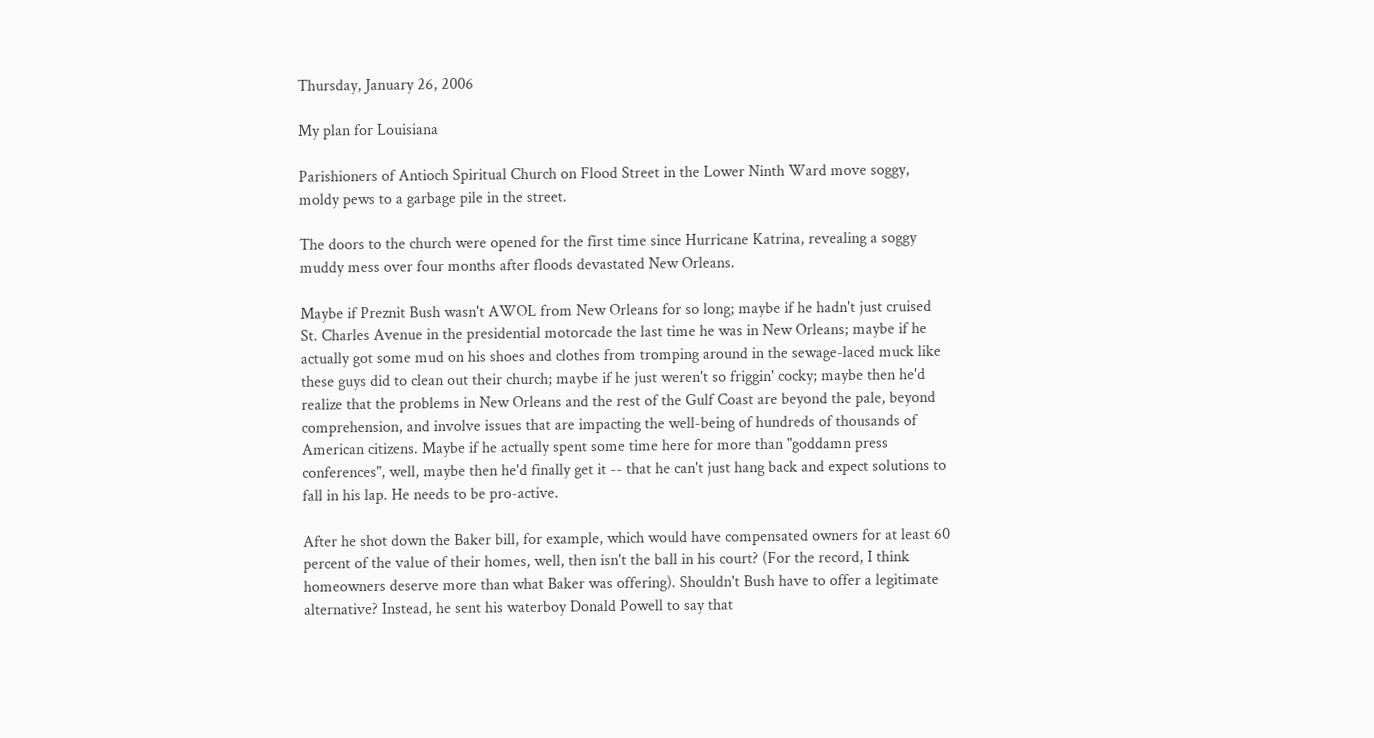Thursday, January 26, 2006

My plan for Louisiana

Parishioners of Antioch Spiritual Church on Flood Street in the Lower Ninth Ward move soggy, moldy pews to a garbage pile in the street.

The doors to the church were opened for the first time since Hurricane Katrina, revealing a soggy muddy mess over four months after floods devastated New Orleans.

Maybe if Preznit Bush wasn't AWOL from New Orleans for so long; maybe if he hadn't just cruised St. Charles Avenue in the presidential motorcade the last time he was in New Orleans; maybe if he actually got some mud on his shoes and clothes from tromping around in the sewage-laced muck like these guys did to clean out their church; maybe if he just weren't so friggin' cocky; maybe then he'd realize that the problems in New Orleans and the rest of the Gulf Coast are beyond the pale, beyond comprehension, and involve issues that are impacting the well-being of hundreds of thousands of American citizens. Maybe if he actually spent some time here for more than "goddamn press conferences", well, maybe then he'd finally get it -- that he can't just hang back and expect solutions to fall in his lap. He needs to be pro-active.

After he shot down the Baker bill, for example, which would have compensated owners for at least 60 percent of the value of their homes, well, then isn't the ball in his court? (For the record, I think homeowners deserve more than what Baker was offering). Shouldn't Bush have to offer a legitimate alternative? Instead, he sent his waterboy Donald Powell to say that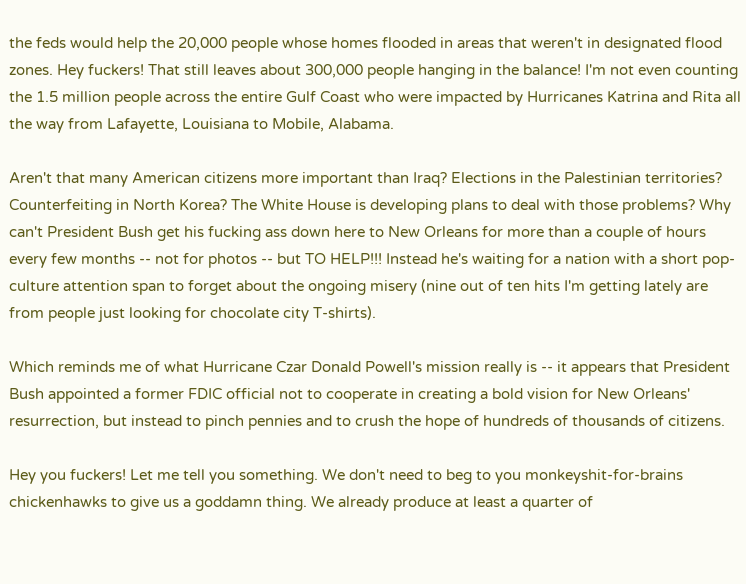the feds would help the 20,000 people whose homes flooded in areas that weren't in designated flood zones. Hey fuckers! That still leaves about 300,000 people hanging in the balance! I'm not even counting the 1.5 million people across the entire Gulf Coast who were impacted by Hurricanes Katrina and Rita all the way from Lafayette, Louisiana to Mobile, Alabama.

Aren't that many American citizens more important than Iraq? Elections in the Palestinian territories? Counterfeiting in North Korea? The White House is developing plans to deal with those problems? Why can't President Bush get his fucking ass down here to New Orleans for more than a couple of hours every few months -- not for photos -- but TO HELP!!! Instead he's waiting for a nation with a short pop-culture attention span to forget about the ongoing misery (nine out of ten hits I'm getting lately are from people just looking for chocolate city T-shirts).

Which reminds me of what Hurricane Czar Donald Powell's mission really is -- it appears that President Bush appointed a former FDIC official not to cooperate in creating a bold vision for New Orleans' resurrection, but instead to pinch pennies and to crush the hope of hundreds of thousands of citizens.

Hey you fuckers! Let me tell you something. We don't need to beg to you monkeyshit-for-brains chickenhawks to give us a goddamn thing. We already produce at least a quarter of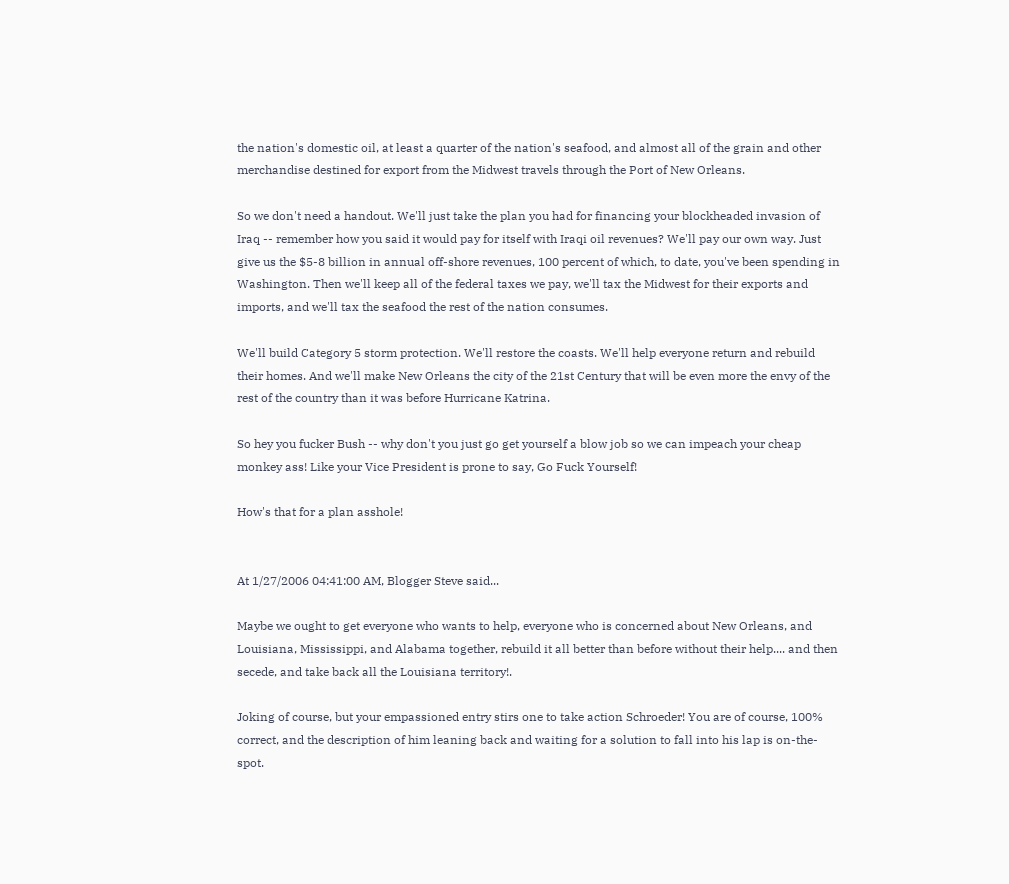the nation's domestic oil, at least a quarter of the nation's seafood, and almost all of the grain and other merchandise destined for export from the Midwest travels through the Port of New Orleans.

So we don't need a handout. We'll just take the plan you had for financing your blockheaded invasion of Iraq -- remember how you said it would pay for itself with Iraqi oil revenues? We'll pay our own way. Just give us the $5-8 billion in annual off-shore revenues, 100 percent of which, to date, you've been spending in Washington. Then we'll keep all of the federal taxes we pay, we'll tax the Midwest for their exports and imports, and we'll tax the seafood the rest of the nation consumes.

We'll build Category 5 storm protection. We'll restore the coasts. We'll help everyone return and rebuild their homes. And we'll make New Orleans the city of the 21st Century that will be even more the envy of the rest of the country than it was before Hurricane Katrina.

So hey you fucker Bush -- why don't you just go get yourself a blow job so we can impeach your cheap monkey ass! Like your Vice President is prone to say, Go Fuck Yourself!

How's that for a plan asshole!


At 1/27/2006 04:41:00 AM, Blogger Steve said...

Maybe we ought to get everyone who wants to help, everyone who is concerned about New Orleans, and Louisiana, Mississippi, and Alabama together, rebuild it all better than before without their help.... and then secede, and take back all the Louisiana territory!.

Joking of course, but your empassioned entry stirs one to take action Schroeder! You are of course, 100% correct, and the description of him leaning back and waiting for a solution to fall into his lap is on-the-spot.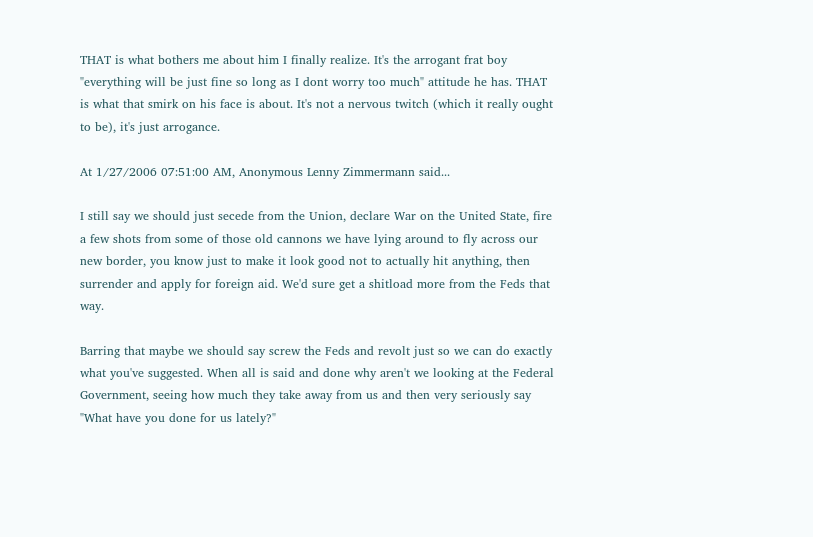THAT is what bothers me about him I finally realize. It's the arrogant frat boy "everything will be just fine so long as I dont worry too much" attitude he has. THAT is what that smirk on his face is about. It's not a nervous twitch (which it really ought to be), it's just arrogance.

At 1/27/2006 07:51:00 AM, Anonymous Lenny Zimmermann said...

I still say we should just secede from the Union, declare War on the United State, fire a few shots from some of those old cannons we have lying around to fly across our new border, you know just to make it look good not to actually hit anything, then surrender and apply for foreign aid. We'd sure get a shitload more from the Feds that way.

Barring that maybe we should say screw the Feds and revolt just so we can do exactly what you've suggested. When all is said and done why aren't we looking at the Federal Government, seeing how much they take away from us and then very seriously say "What have you done for us lately?"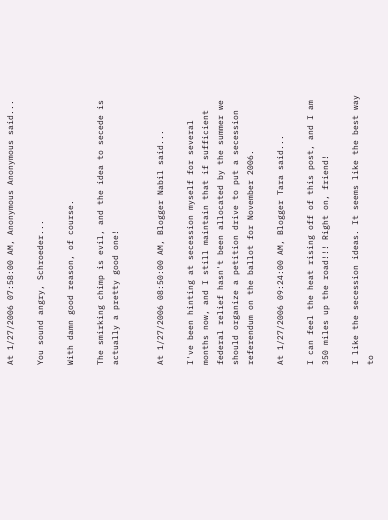At 1/27/2006 07:58:00 AM, Anonymous Anonymous said...

You sound angry, Schroeder...

With damn good reason, of course.

The smirking chimp is evil, and the idea to secede is actually a pretty good one!


At 1/27/2006 08:50:00 AM, Blogger Nabil said...

I've been hinting at secession myself for several months now, and I still maintain that if sufficient federal relief hasn't been allocated by the summer we should organize a petition drive to put a secession referendum on the ballot for November 2006.

At 1/27/2006 09:24:00 AM, Blogger Tara said...

I can feel the heat rising off of this post, and I am 350 miles up the road!!! Right on, friend!

I like the secession ideas. It seems like the best way to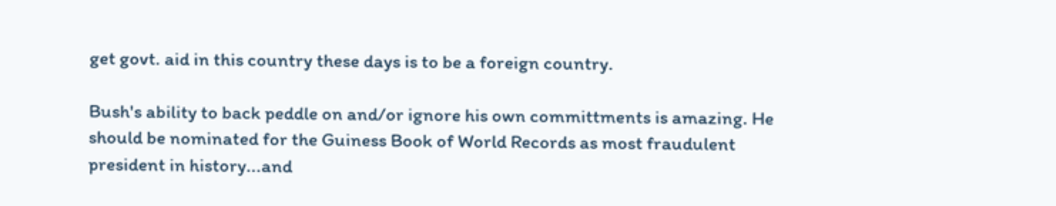get govt. aid in this country these days is to be a foreign country.

Bush's ability to back peddle on and/or ignore his own committments is amazing. He should be nominated for the Guiness Book of World Records as most fraudulent president in history...and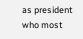as president who most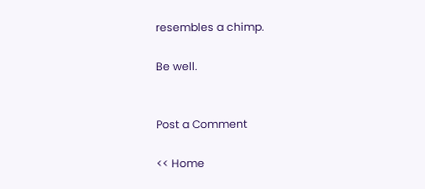resembles a chimp.

Be well.


Post a Comment

<< Home